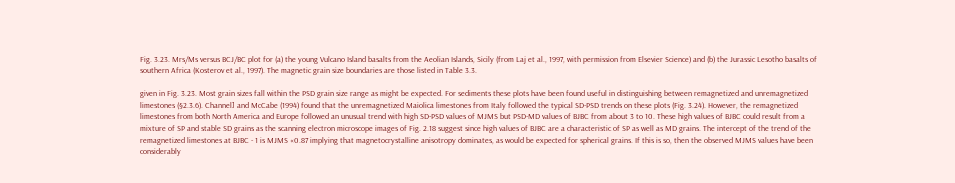Fig. 3.23. Mrs/Ms versus BCJ/BC plot for (a) the young Vulcano Island basalts from the Aeolian Islands, Sicily (from Laj et al., 1997, with permission from Elsevier Science) and (b) the Jurassic Lesotho basalts of southern Africa (Kosterov et al., 1997). The magnetic grain size boundaries are those listed in Table 3.3.

given in Fig. 3.23. Most grain sizes fall within the PSD grain size range as might be expected. For sediments these plots have been found useful in distinguishing between remagnetized and unremagnetized limestones (§2.3.6). Channel] and McCabe (1994) found that the unremagnetized Maiolica limestones from Italy followed the typical SD-PSD trends on these plots (Fig. 3.24). However, the remagnetized limestones from both North America and Europe followed an unusual trend with high SD-PSD values of MJMS but PSD-MD values of BJBC from about 3 to 10. These high values of BJBC could result from a mixture of SP and stable SD grains as the scanning electron microscope images of Fig. 2.18 suggest since high values of BJBC are a characteristic of SP as well as MD grains. The intercept of the trend of the remagnetized limestones at BJBC - 1 is MJMS «0.87 implying that magnetocrystalline anisotropy dominates, as would be expected for spherical grains. If this is so, then the observed MJMS values have been considerably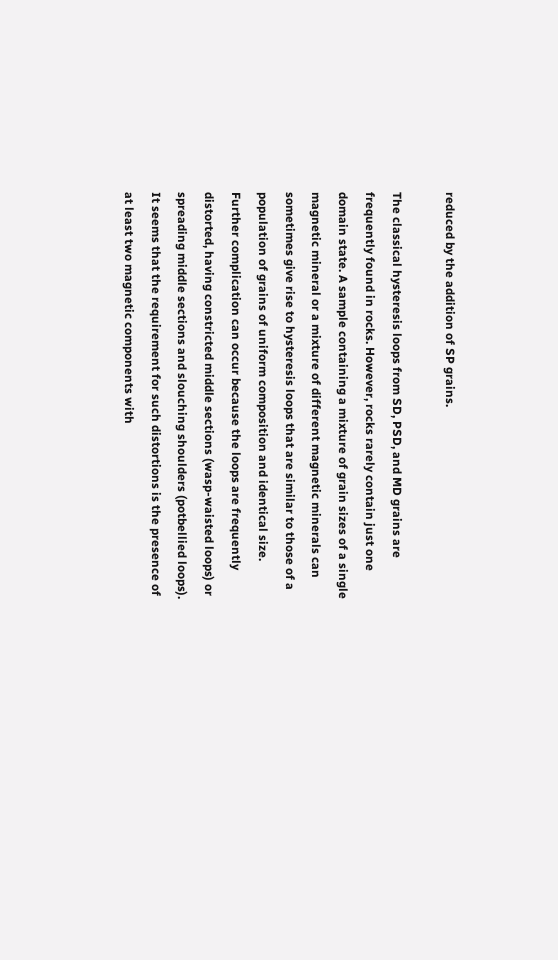reduced by the addition of SP grains.

The classical hysteresis loops from SD, PSD, and MD grains are frequently found in rocks. However, rocks rarely contain just one domain state. A sample containing a mixture of grain sizes of a single magnetic mineral or a mixture of different magnetic minerals can sometimes give rise to hysteresis loops that are similar to those of a population of grains of uniform composition and identical size. Further complication can occur because the loops are frequently distorted, having constricted middle sections (wasp-waisted loops) or spreading middle sections and slouching shoulders (potbellied loops). It seems that the requirement for such distortions is the presence of at least two magnetic components with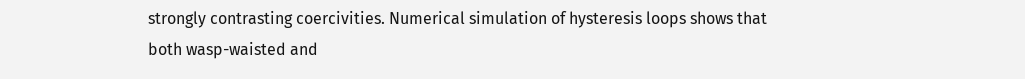strongly contrasting coercivities. Numerical simulation of hysteresis loops shows that both wasp-waisted and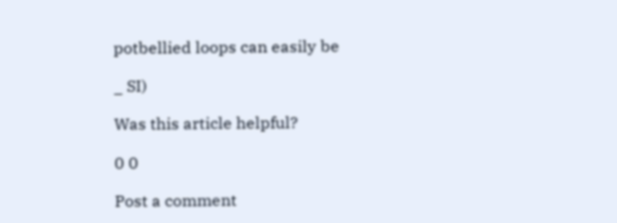potbellied loops can easily be

_ SI)

Was this article helpful?

0 0

Post a comment